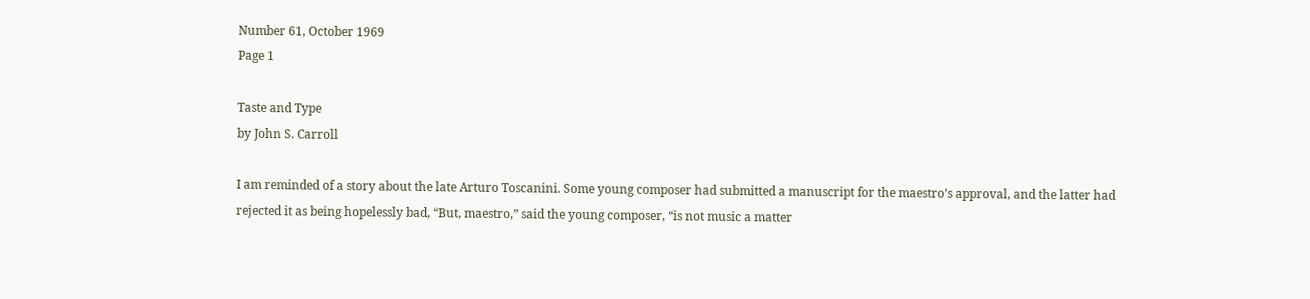Number 61, October 1969
Page 1

Taste and Type
by John S. Carroll

I am reminded of a story about the late Arturo Toscanini. Some young composer had submitted a manuscript for the maestro’s approval, and the latter had rejected it as being hopelessly bad, “But, maestro,” said the young composer, “is not music a matter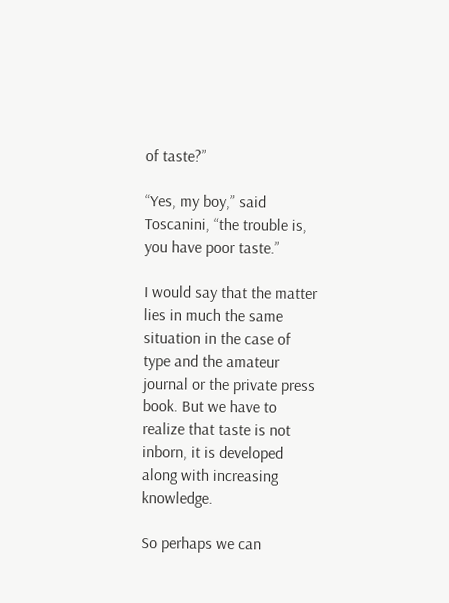of taste?”

“Yes, my boy,” said Toscanini, “the trouble is, you have poor taste.”

I would say that the matter lies in much the same situation in the case of type and the amateur journal or the private press book. But we have to realize that taste is not inborn, it is developed along with increasing knowledge.

So perhaps we can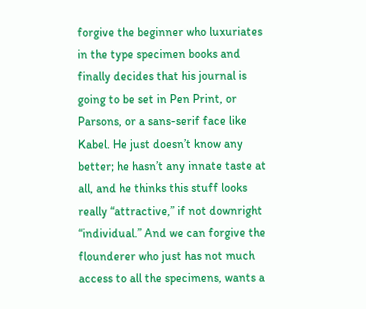forgive the beginner who luxuriates in the type specimen books and finally decides that his journal is going to be set in Pen Print, or Parsons, or a sans-serif face like Kabel. He just doesn’t know any better; he hasn’t any innate taste at all, and he thinks this stuff looks really “attractive,” if not downright “individual.” And we can forgive the flounderer who just has not much access to all the specimens, wants a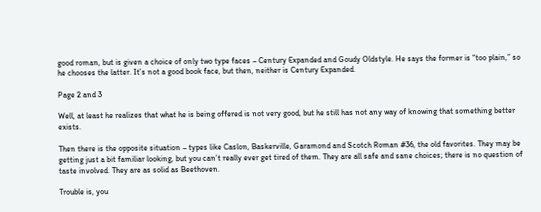good roman, but is given a choice of only two type faces – Century Expanded and Goudy Oldstyle. He says the former is “too plain,” so he chooses the latter. It’s not a good book face, but then, neither is Century Expanded.

Page 2 and 3

Well, at least he realizes that what he is being offered is not very good, but he still has not any way of knowing that something better exists.

Then there is the opposite situation – types like Caslon, Baskerville, Garamond and Scotch Roman #36, the old favorites. They may be getting just a bit familiar looking, but you can’t really ever get tired of them. They are all safe and sane choices; there is no question of taste involved. They are as solid as Beethoven.

Trouble is, you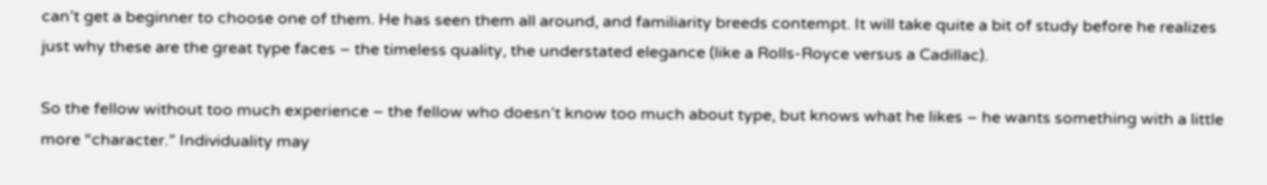can’t get a beginner to choose one of them. He has seen them all around, and familiarity breeds contempt. It will take quite a bit of study before he realizes just why these are the great type faces – the timeless quality, the understated elegance (like a Rolls-Royce versus a Cadillac).

So the fellow without too much experience – the fellow who doesn’t know too much about type, but knows what he likes – he wants something with a little more “character.” Individuality may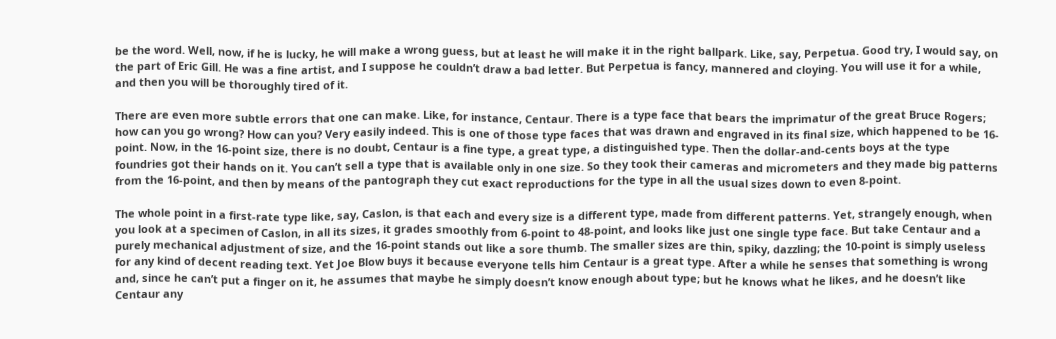be the word. Well, now, if he is lucky, he will make a wrong guess, but at least he will make it in the right ballpark. Like, say, Perpetua. Good try, I would say, on the part of Eric Gill. He was a fine artist, and I suppose he couldn’t draw a bad letter. But Perpetua is fancy, mannered and cloying. You will use it for a while, and then you will be thoroughly tired of it.

There are even more subtle errors that one can make. Like, for instance, Centaur. There is a type face that bears the imprimatur of the great Bruce Rogers; how can you go wrong? How can you? Very easily indeed. This is one of those type faces that was drawn and engraved in its final size, which happened to be 16-point. Now, in the 16-point size, there is no doubt, Centaur is a fine type, a great type, a distinguished type. Then the dollar-and-cents boys at the type foundries got their hands on it. You can’t sell a type that is available only in one size. So they took their cameras and micrometers and they made big patterns from the 16-point, and then by means of the pantograph they cut exact reproductions for the type in all the usual sizes down to even 8-point.

The whole point in a first-rate type like, say, Caslon, is that each and every size is a different type, made from different patterns. Yet, strangely enough, when you look at a specimen of Caslon, in all its sizes, it grades smoothly from 6-point to 48-point, and looks like just one single type face. But take Centaur and a purely mechanical adjustment of size, and the 16-point stands out like a sore thumb. The smaller sizes are thin, spiky, dazzling; the 10-point is simply useless for any kind of decent reading text. Yet Joe Blow buys it because everyone tells him Centaur is a great type. After a while he senses that something is wrong and, since he can’t put a finger on it, he assumes that maybe he simply doesn’t know enough about type; but he knows what he likes, and he doesn’t like Centaur any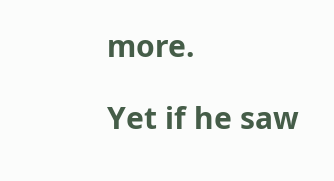more.

Yet if he saw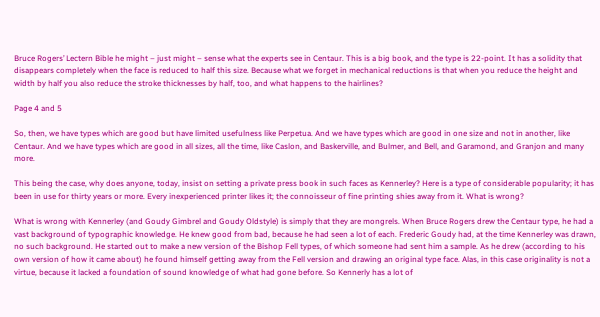Bruce Rogers’ Lectern Bible he might – just might – sense what the experts see in Centaur. This is a big book, and the type is 22-point. It has a solidity that disappears completely when the face is reduced to half this size. Because what we forget in mechanical reductions is that when you reduce the height and width by half you also reduce the stroke thicknesses by half, too, and what happens to the hairlines?

Page 4 and 5

So, then, we have types which are good but have limited usefulness like Perpetua. And we have types which are good in one size and not in another, like Centaur. And we have types which are good in all sizes, all the time, like Caslon, and Baskerville, and Bulmer, and Bell, and Garamond, and Granjon and many more.

This being the case, why does anyone, today, insist on setting a private press book in such faces as Kennerley? Here is a type of considerable popularity; it has been in use for thirty years or more. Every inexperienced printer likes it; the connoisseur of fine printing shies away from it. What is wrong?

What is wrong with Kennerley (and Goudy Gimbrel and Goudy Oldstyle) is simply that they are mongrels. When Bruce Rogers drew the Centaur type, he had a vast background of typographic knowledge. He knew good from bad, because he had seen a lot of each. Frederic Goudy had, at the time Kennerley was drawn, no such background. He started out to make a new version of the Bishop Fell types, of which someone had sent him a sample. As he drew (according to his own version of how it came about) he found himself getting away from the Fell version and drawing an original type face. Alas, in this case originality is not a virtue, because it lacked a foundation of sound knowledge of what had gone before. So Kennerly has a lot of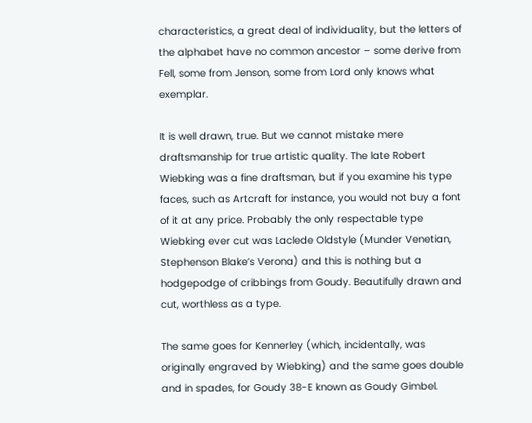characteristics, a great deal of individuality, but the letters of the alphabet have no common ancestor – some derive from Fell, some from Jenson, some from Lord only knows what exemplar.

It is well drawn, true. But we cannot mistake mere draftsmanship for true artistic quality. The late Robert Wiebking was a fine draftsman, but if you examine his type faces, such as Artcraft for instance, you would not buy a font of it at any price. Probably the only respectable type Wiebking ever cut was Laclede Oldstyle (Munder Venetian, Stephenson Blake’s Verona) and this is nothing but a hodgepodge of cribbings from Goudy. Beautifully drawn and cut, worthless as a type.

The same goes for Kennerley (which, incidentally, was originally engraved by Wiebking) and the same goes double and in spades, for Goudy 38-E known as Goudy Gimbel.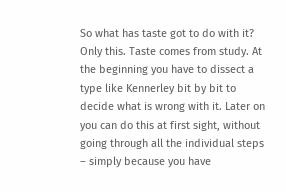So what has taste got to do with it? Only this. Taste comes from study. At the beginning you have to dissect a type like Kennerley bit by bit to decide what is wrong with it. Later on you can do this at first sight, without going through all the individual steps – simply because you have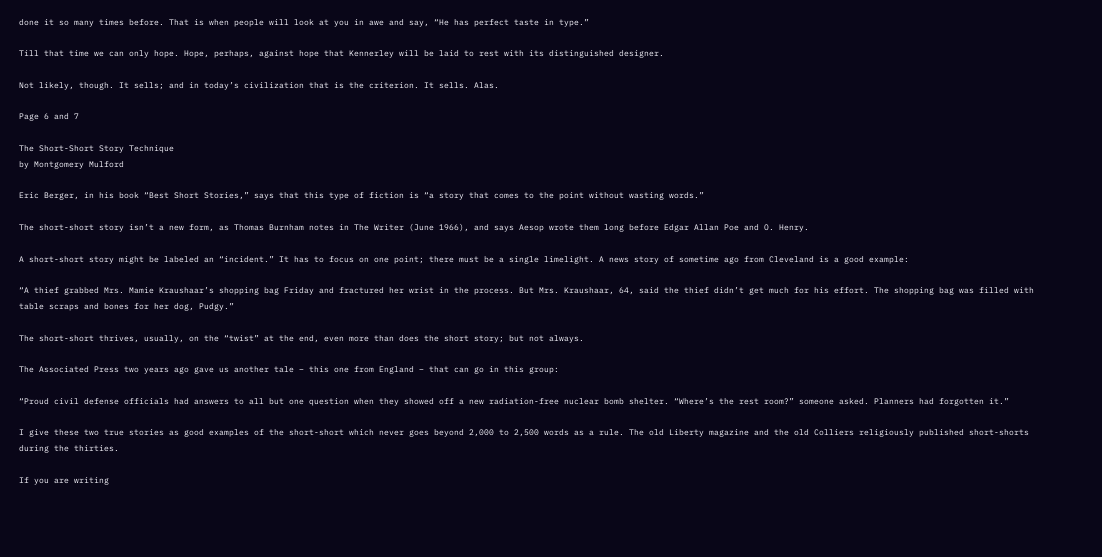done it so many times before. That is when people will look at you in awe and say, “He has perfect taste in type.”

Till that time we can only hope. Hope, perhaps, against hope that Kennerley will be laid to rest with its distinguished designer.

Not likely, though. It sells; and in today’s civilization that is the criterion. It sells. Alas.

Page 6 and 7

The Short-Short Story Technique
by Montgomery Mulford

Eric Berger, in his book “Best Short Stories,” says that this type of fiction is “a story that comes to the point without wasting words.”

The short-short story isn’t a new form, as Thomas Burnham notes in The Writer (June 1966), and says Aesop wrote them long before Edgar Allan Poe and O. Henry.

A short-short story might be labeled an “incident.” It has to focus on one point; there must be a single limelight. A news story of sometime ago from Cleveland is a good example:

“A thief grabbed Mrs. Mamie Kraushaar’s shopping bag Friday and fractured her wrist in the process. But Mrs. Kraushaar, 64, said the thief didn’t get much for his effort. The shopping bag was filled with table scraps and bones for her dog, Pudgy.”

The short-short thrives, usually, on the “twist” at the end, even more than does the short story; but not always.

The Associated Press two years ago gave us another tale – this one from England – that can go in this group:

“Proud civil defense officials had answers to all but one question when they showed off a new radiation-free nuclear bomb shelter. “Where’s the rest room?” someone asked. Planners had forgotten it.”

I give these two true stories as good examples of the short-short which never goes beyond 2,000 to 2,500 words as a rule. The old Liberty magazine and the old Colliers religiously published short-shorts during the thirties.

If you are writing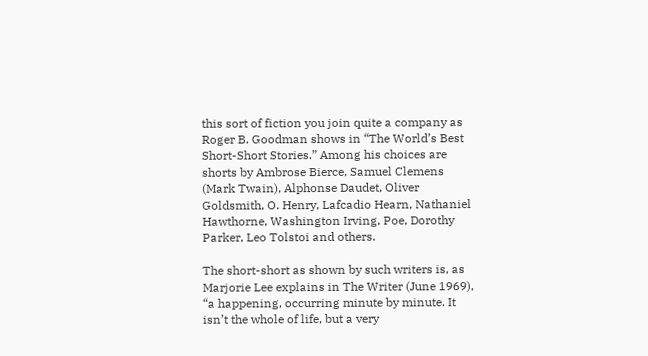this sort of fiction you join quite a company as Roger B. Goodman shows in “The World’s Best Short-Short Stories.” Among his choices are shorts by Ambrose Bierce, Samuel Clemens (Mark Twain), Alphonse Daudet, Oliver Goldsmith, O. Henry, Lafcadio Hearn, Nathaniel Hawthorne, Washington Irving, Poe, Dorothy Parker, Leo Tolstoi and others.

The short-short as shown by such writers is, as Marjorie Lee explains in The Writer (June 1969), “a happening, occurring minute by minute. It isn’t the whole of life, but a very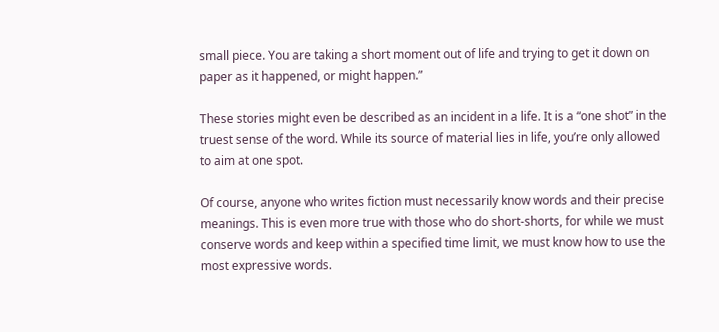small piece. You are taking a short moment out of life and trying to get it down on paper as it happened, or might happen.”

These stories might even be described as an incident in a life. It is a “one shot” in the truest sense of the word. While its source of material lies in life, you’re only allowed to aim at one spot.

Of course, anyone who writes fiction must necessarily know words and their precise meanings. This is even more true with those who do short-shorts, for while we must conserve words and keep within a specified time limit, we must know how to use the most expressive words.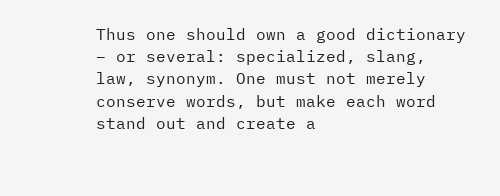Thus one should own a good dictionary – or several: specialized, slang, law, synonym. One must not merely conserve words, but make each word stand out and create a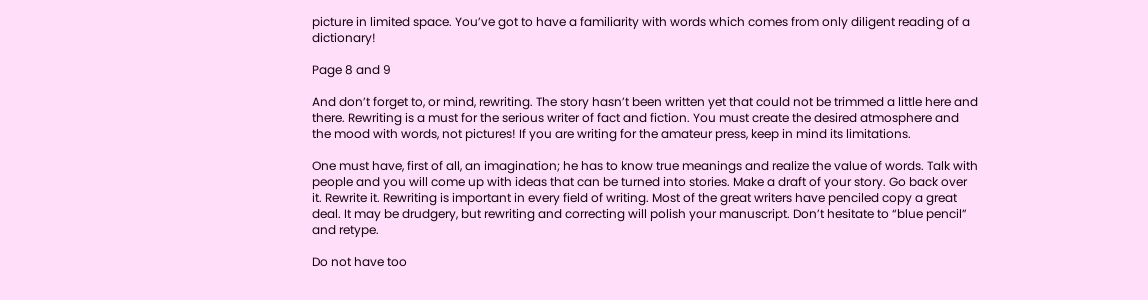picture in limited space. You’ve got to have a familiarity with words which comes from only diligent reading of a dictionary!

Page 8 and 9

And don’t forget to, or mind, rewriting. The story hasn’t been written yet that could not be trimmed a little here and there. Rewriting is a must for the serious writer of fact and fiction. You must create the desired atmosphere and the mood with words, not pictures! If you are writing for the amateur press, keep in mind its limitations.

One must have, first of all, an imagination; he has to know true meanings and realize the value of words. Talk with people and you will come up with ideas that can be turned into stories. Make a draft of your story. Go back over it. Rewrite it. Rewriting is important in every field of writing. Most of the great writers have penciled copy a great deal. It may be drudgery, but rewriting and correcting will polish your manuscript. Don’t hesitate to “blue pencil” and retype.

Do not have too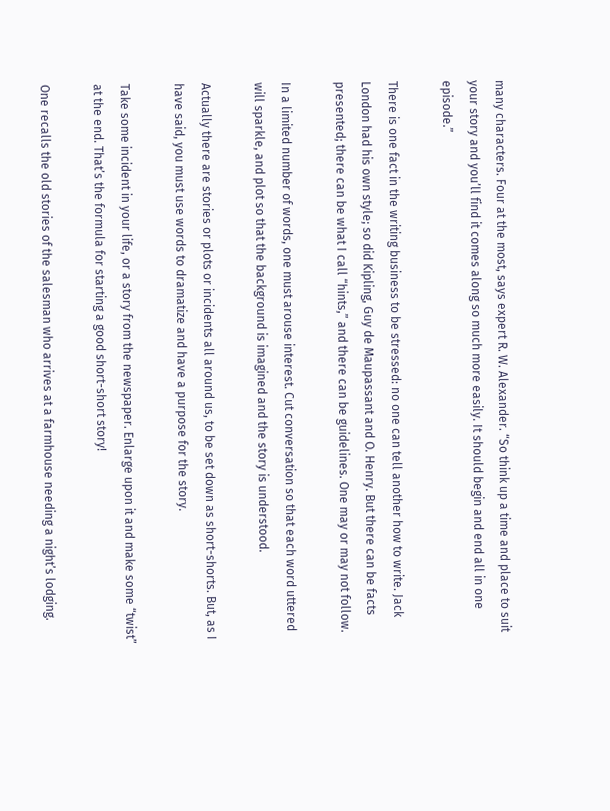many characters. Four at the most, says expert R. W. Alexander. “So think up a time and place to suit your story and you’ll find it comes along so much more easily. It should begin and end all in one episode.”

There is one fact in the writing business to be stressed: no one can tell another how to write. Jack London had his own style; so did Kipling, Guy de Maupassant and O. Henry. But there can be facts presented; there can be what I call “hints,” and there can be guidelines. One may or may not follow.

In a limited number of words, one must arouse interest. Cut conversation so that each word uttered will sparkle, and plot so that the background is imagined and the story is understood.

Actually there are stories or plots or incidents all around us, to be set down as short-shorts. But, as I have said, you must use words to dramatize and have a purpose for the story.

Take some incident in your life, or a story from the newspaper. Enlarge upon it and make some “twist” at the end. That’s the formula for starting a good short-short story!

One recalls the old stories of the salesman who arrives at a farmhouse needing a night’s lodging.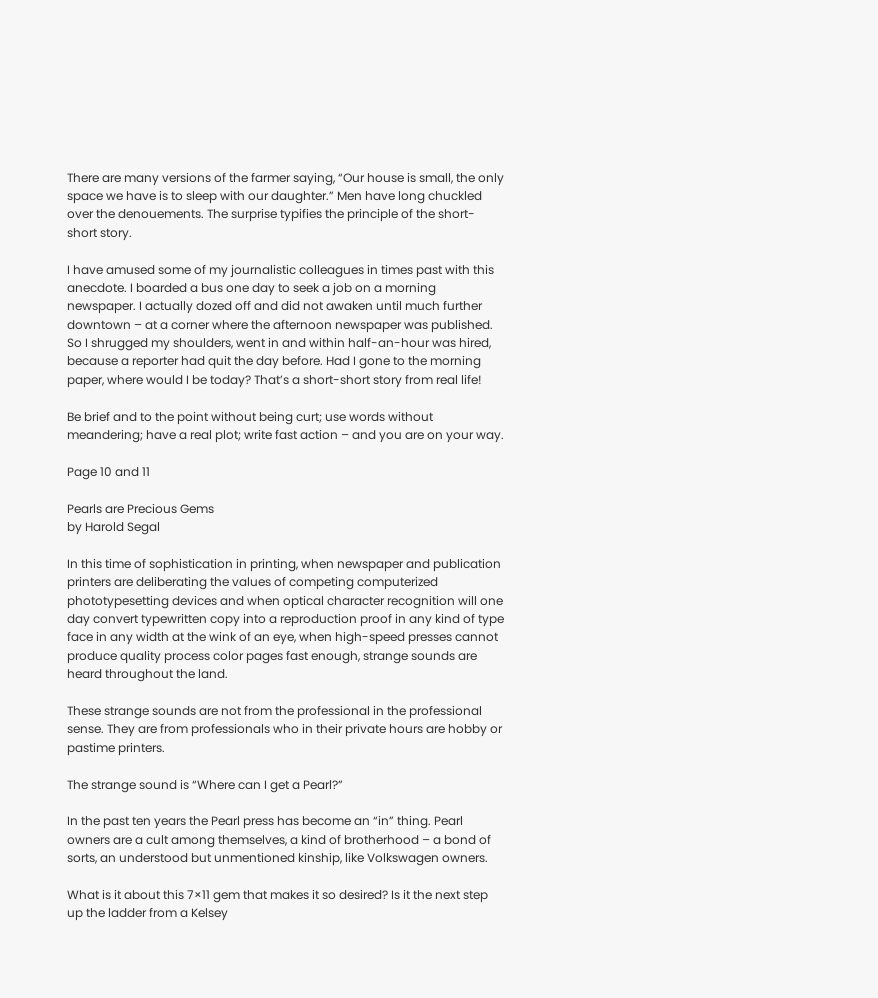There are many versions of the farmer saying, “Our house is small, the only space we have is to sleep with our daughter.” Men have long chuckled over the denouements. The surprise typifies the principle of the short-short story.

I have amused some of my journalistic colleagues in times past with this anecdote. I boarded a bus one day to seek a job on a morning newspaper. I actually dozed off and did not awaken until much further downtown – at a corner where the afternoon newspaper was published. So I shrugged my shoulders, went in and within half-an-hour was hired, because a reporter had quit the day before. Had I gone to the morning paper, where would I be today? That’s a short-short story from real life!

Be brief and to the point without being curt; use words without meandering; have a real plot; write fast action – and you are on your way.

Page 10 and 11

Pearls are Precious Gems
by Harold Segal

In this time of sophistication in printing, when newspaper and publication printers are deliberating the values of competing computerized phototypesetting devices and when optical character recognition will one day convert typewritten copy into a reproduction proof in any kind of type face in any width at the wink of an eye, when high-speed presses cannot produce quality process color pages fast enough, strange sounds are heard throughout the land.

These strange sounds are not from the professional in the professional sense. They are from professionals who in their private hours are hobby or pastime printers.

The strange sound is “Where can I get a Pearl?”

In the past ten years the Pearl press has become an “in” thing. Pearl owners are a cult among themselves, a kind of brotherhood – a bond of sorts, an understood but unmentioned kinship, like Volkswagen owners.

What is it about this 7×11 gem that makes it so desired? Is it the next step up the ladder from a Kelsey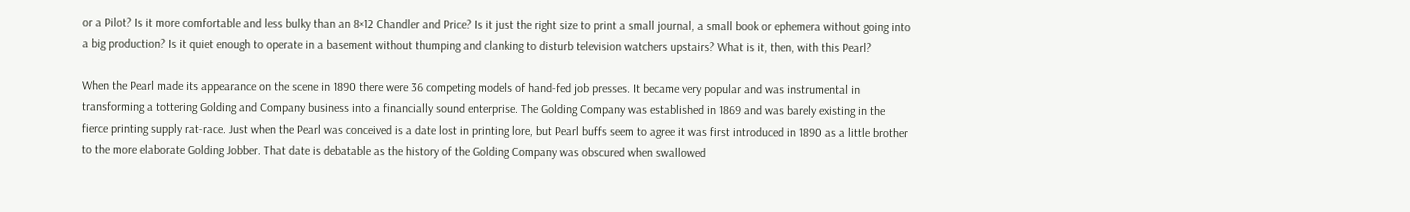or a Pilot? Is it more comfortable and less bulky than an 8×12 Chandler and Price? Is it just the right size to print a small journal, a small book or ephemera without going into a big production? Is it quiet enough to operate in a basement without thumping and clanking to disturb television watchers upstairs? What is it, then, with this Pearl?

When the Pearl made its appearance on the scene in 1890 there were 36 competing models of hand-fed job presses. It became very popular and was instrumental in transforming a tottering Golding and Company business into a financially sound enterprise. The Golding Company was established in 1869 and was barely existing in the fierce printing supply rat-race. Just when the Pearl was conceived is a date lost in printing lore, but Pearl buffs seem to agree it was first introduced in 1890 as a little brother to the more elaborate Golding Jobber. That date is debatable as the history of the Golding Company was obscured when swallowed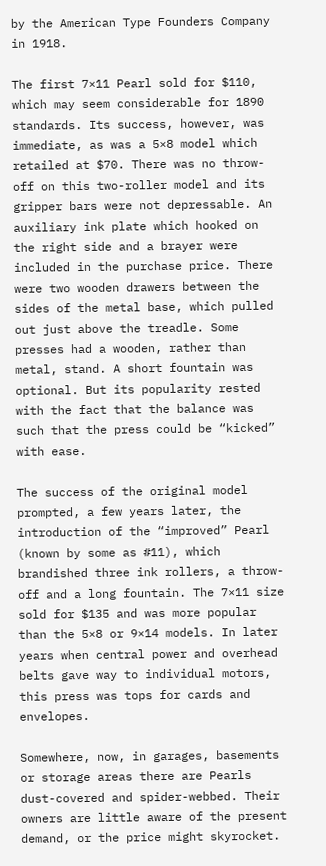by the American Type Founders Company in 1918.

The first 7×11 Pearl sold for $110, which may seem considerable for 1890 standards. Its success, however, was immediate, as was a 5×8 model which retailed at $70. There was no throw-off on this two-roller model and its gripper bars were not depressable. An auxiliary ink plate which hooked on the right side and a brayer were included in the purchase price. There were two wooden drawers between the sides of the metal base, which pulled out just above the treadle. Some presses had a wooden, rather than metal, stand. A short fountain was optional. But its popularity rested with the fact that the balance was such that the press could be “kicked” with ease.

The success of the original model prompted, a few years later, the introduction of the “improved” Pearl (known by some as #11), which brandished three ink rollers, a throw-off and a long fountain. The 7×11 size sold for $135 and was more popular than the 5×8 or 9×14 models. In later years when central power and overhead belts gave way to individual motors, this press was tops for cards and envelopes.

Somewhere, now, in garages, basements or storage areas there are Pearls dust-covered and spider-webbed. Their owners are little aware of the present demand, or the price might skyrocket.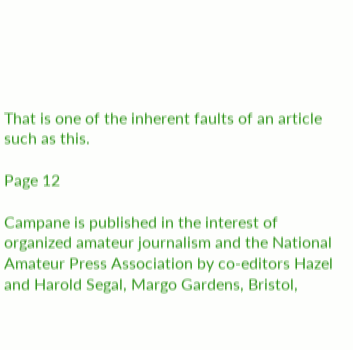That is one of the inherent faults of an article such as this.

Page 12

Campane is published in the interest of organized amateur journalism and the National Amateur Press Association by co-editors Hazel and Harold Segal, Margo Gardens, Bristol,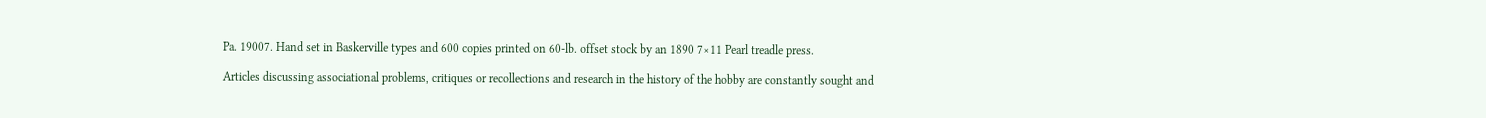Pa. 19007. Hand set in Baskerville types and 600 copies printed on 60-lb. offset stock by an 1890 7×11 Pearl treadle press.

Articles discussing associational problems, critiques or recollections and research in the history of the hobby are constantly sought and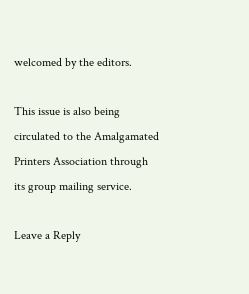welcomed by the editors.

This issue is also being circulated to the Amalgamated Printers Association through its group mailing service.

Leave a Reply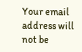Your email address will not be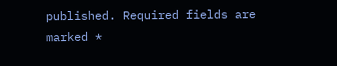published. Required fields are marked *